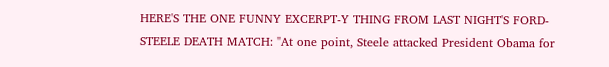HERE'S THE ONE FUNNY EXCERPT-Y THING FROM LAST NIGHT'S FORD-STEELE DEATH MATCH: "At one point, Steele attacked President Obama for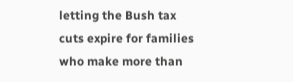letting the Bush tax cuts expire for families who make more than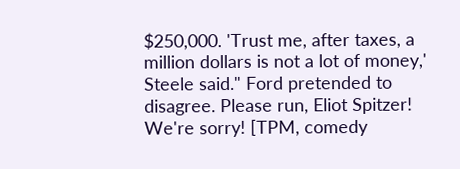$250,000. 'Trust me, after taxes, a million dollars is not a lot of money,' Steele said." Ford pretended to disagree. Please run, Eliot Spitzer! We're sorry! [TPM, comedy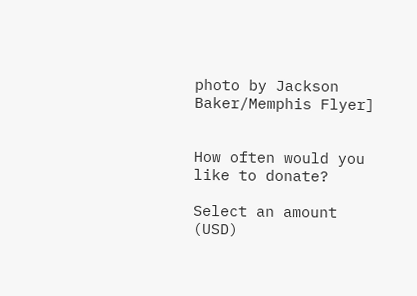photo by Jackson Baker/Memphis Flyer]


How often would you like to donate?

Select an amount (USD)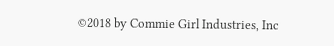©2018 by Commie Girl Industries, Inc